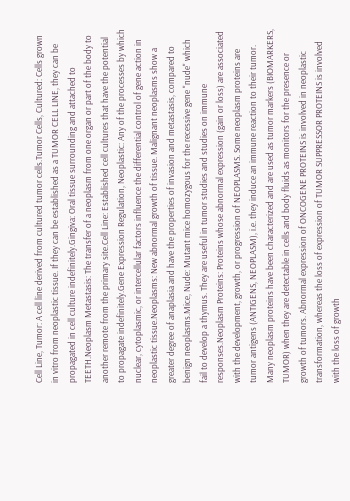Cell Line, Tumor: A cell line derived from cultured tumor cells.Tumor Cells, Cultured: Cells grown in vitro from neoplastic tissue. If they can be established as a TUMOR CELL LINE, they can be propagated in cell culture indefinitely.Gingiva: Oral tissue surrounding and attached to TEETH.Neoplasm Metastasis: The transfer of a neoplasm from one organ or part of the body to another remote from the primary site.Cell Line: Established cell cultures that have the potential to propagate indefinitely.Gene Expression Regulation, Neoplastic: Any of the processes by which nuclear, cytoplasmic, or intercellular factors influence the differential control of gene action in neoplastic tissue.Neoplasms: New abnormal growth of tissue. Malignant neoplasms show a greater degree of anaplasia and have the properties of invasion and metastasis, compared to benign neoplasms.Mice, Nude: Mutant mice homozygous for the recessive gene "nude" which fail to develop a thymus. They are useful in tumor studies and studies on immune responses.Neoplasm Proteins: Proteins whose abnormal expression (gain or loss) are associated with the development, growth, or progression of NEOPLASMS. Some neoplasm proteins are tumor antigens (ANTIGENS, NEOPLASM), i.e. they induce an immune reaction to their tumor. Many neoplasm proteins have been characterized and are used as tumor markers (BIOMARKERS, TUMOR) when they are detectable in cells and body fluids as monitors for the presence or growth of tumors. Abnormal expression of ONCOGENE PROTEINS is involved in neoplastic transformation, whereas the loss of expression of TUMOR SUPPRESSOR PROTEINS is involved with the loss of growth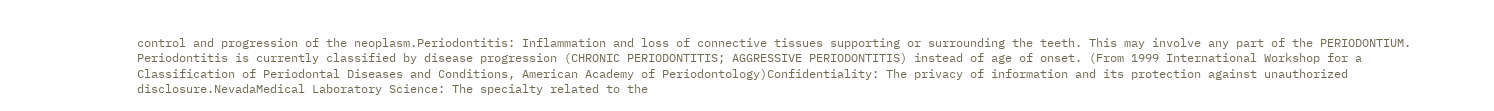control and progression of the neoplasm.Periodontitis: Inflammation and loss of connective tissues supporting or surrounding the teeth. This may involve any part of the PERIODONTIUM. Periodontitis is currently classified by disease progression (CHRONIC PERIODONTITIS; AGGRESSIVE PERIODONTITIS) instead of age of onset. (From 1999 International Workshop for a Classification of Periodontal Diseases and Conditions, American Academy of Periodontology)Confidentiality: The privacy of information and its protection against unauthorized disclosure.NevadaMedical Laboratory Science: The specialty related to the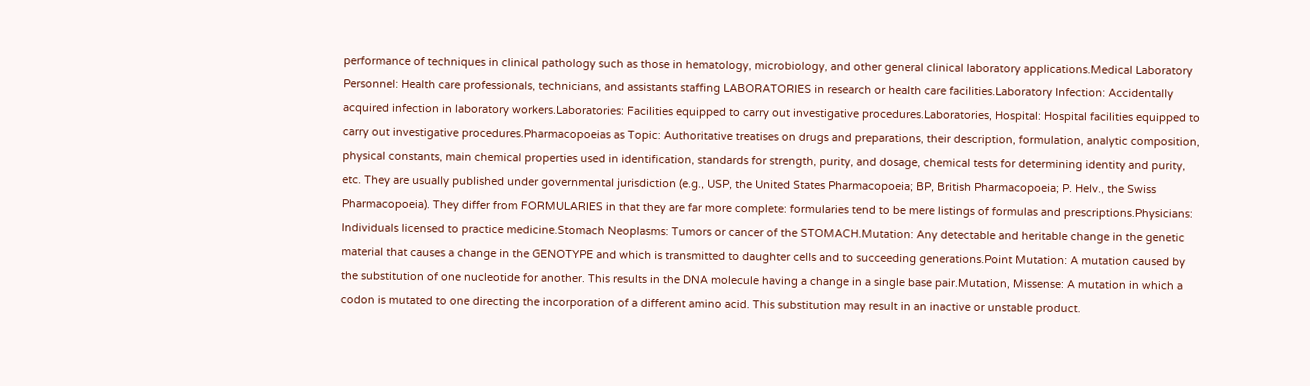performance of techniques in clinical pathology such as those in hematology, microbiology, and other general clinical laboratory applications.Medical Laboratory Personnel: Health care professionals, technicians, and assistants staffing LABORATORIES in research or health care facilities.Laboratory Infection: Accidentally acquired infection in laboratory workers.Laboratories: Facilities equipped to carry out investigative procedures.Laboratories, Hospital: Hospital facilities equipped to carry out investigative procedures.Pharmacopoeias as Topic: Authoritative treatises on drugs and preparations, their description, formulation, analytic composition, physical constants, main chemical properties used in identification, standards for strength, purity, and dosage, chemical tests for determining identity and purity, etc. They are usually published under governmental jurisdiction (e.g., USP, the United States Pharmacopoeia; BP, British Pharmacopoeia; P. Helv., the Swiss Pharmacopoeia). They differ from FORMULARIES in that they are far more complete: formularies tend to be mere listings of formulas and prescriptions.Physicians: Individuals licensed to practice medicine.Stomach Neoplasms: Tumors or cancer of the STOMACH.Mutation: Any detectable and heritable change in the genetic material that causes a change in the GENOTYPE and which is transmitted to daughter cells and to succeeding generations.Point Mutation: A mutation caused by the substitution of one nucleotide for another. This results in the DNA molecule having a change in a single base pair.Mutation, Missense: A mutation in which a codon is mutated to one directing the incorporation of a different amino acid. This substitution may result in an inactive or unstable product.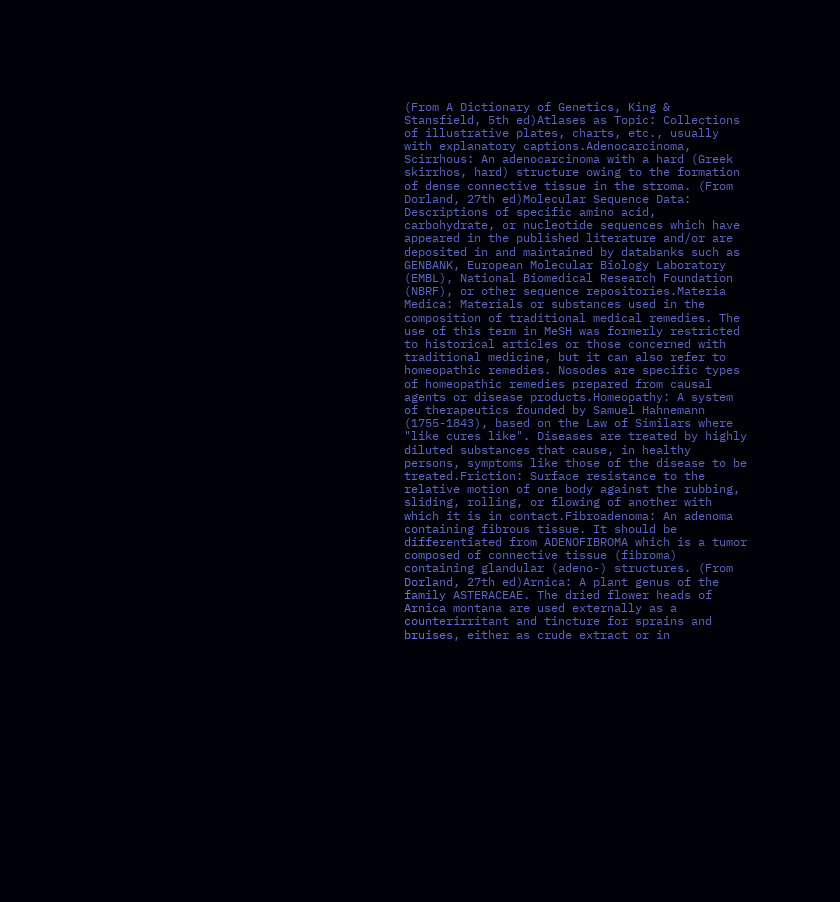(From A Dictionary of Genetics, King & Stansfield, 5th ed)Atlases as Topic: Collections of illustrative plates, charts, etc., usually with explanatory captions.Adenocarcinoma, Scirrhous: An adenocarcinoma with a hard (Greek skirrhos, hard) structure owing to the formation of dense connective tissue in the stroma. (From Dorland, 27th ed)Molecular Sequence Data: Descriptions of specific amino acid, carbohydrate, or nucleotide sequences which have appeared in the published literature and/or are deposited in and maintained by databanks such as GENBANK, European Molecular Biology Laboratory (EMBL), National Biomedical Research Foundation (NBRF), or other sequence repositories.Materia Medica: Materials or substances used in the composition of traditional medical remedies. The use of this term in MeSH was formerly restricted to historical articles or those concerned with traditional medicine, but it can also refer to homeopathic remedies. Nosodes are specific types of homeopathic remedies prepared from causal agents or disease products.Homeopathy: A system of therapeutics founded by Samuel Hahnemann (1755-1843), based on the Law of Similars where "like cures like". Diseases are treated by highly diluted substances that cause, in healthy persons, symptoms like those of the disease to be treated.Friction: Surface resistance to the relative motion of one body against the rubbing, sliding, rolling, or flowing of another with which it is in contact.Fibroadenoma: An adenoma containing fibrous tissue. It should be differentiated from ADENOFIBROMA which is a tumor composed of connective tissue (fibroma) containing glandular (adeno-) structures. (From Dorland, 27th ed)Arnica: A plant genus of the family ASTERACEAE. The dried flower heads of Arnica montana are used externally as a counterirritant and tincture for sprains and bruises, either as crude extract or in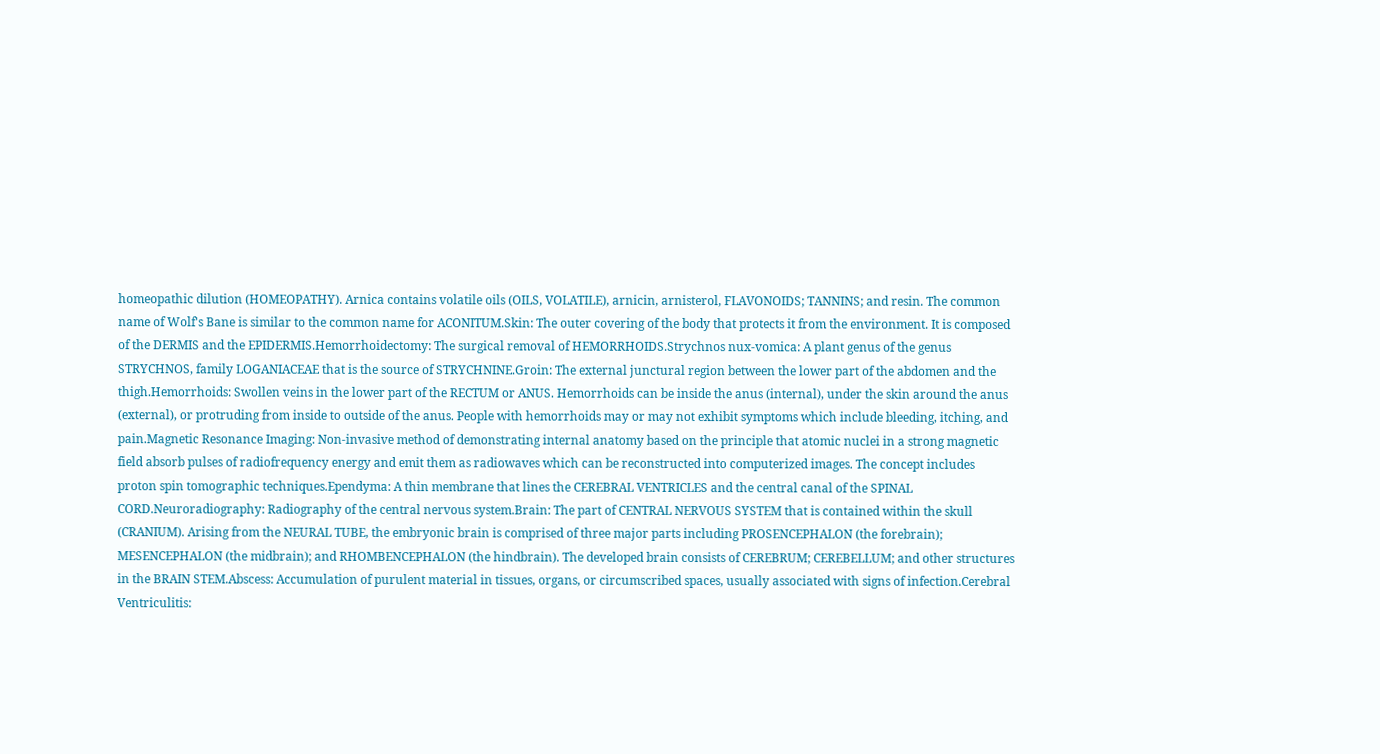homeopathic dilution (HOMEOPATHY). Arnica contains volatile oils (OILS, VOLATILE), arnicin, arnisterol, FLAVONOIDS; TANNINS; and resin. The common name of Wolf's Bane is similar to the common name for ACONITUM.Skin: The outer covering of the body that protects it from the environment. It is composed of the DERMIS and the EPIDERMIS.Hemorrhoidectomy: The surgical removal of HEMORRHOIDS.Strychnos nux-vomica: A plant genus of the genus STRYCHNOS, family LOGANIACEAE that is the source of STRYCHNINE.Groin: The external junctural region between the lower part of the abdomen and the thigh.Hemorrhoids: Swollen veins in the lower part of the RECTUM or ANUS. Hemorrhoids can be inside the anus (internal), under the skin around the anus (external), or protruding from inside to outside of the anus. People with hemorrhoids may or may not exhibit symptoms which include bleeding, itching, and pain.Magnetic Resonance Imaging: Non-invasive method of demonstrating internal anatomy based on the principle that atomic nuclei in a strong magnetic field absorb pulses of radiofrequency energy and emit them as radiowaves which can be reconstructed into computerized images. The concept includes proton spin tomographic techniques.Ependyma: A thin membrane that lines the CEREBRAL VENTRICLES and the central canal of the SPINAL CORD.Neuroradiography: Radiography of the central nervous system.Brain: The part of CENTRAL NERVOUS SYSTEM that is contained within the skull (CRANIUM). Arising from the NEURAL TUBE, the embryonic brain is comprised of three major parts including PROSENCEPHALON (the forebrain); MESENCEPHALON (the midbrain); and RHOMBENCEPHALON (the hindbrain). The developed brain consists of CEREBRUM; CEREBELLUM; and other structures in the BRAIN STEM.Abscess: Accumulation of purulent material in tissues, organs, or circumscribed spaces, usually associated with signs of infection.Cerebral Ventriculitis: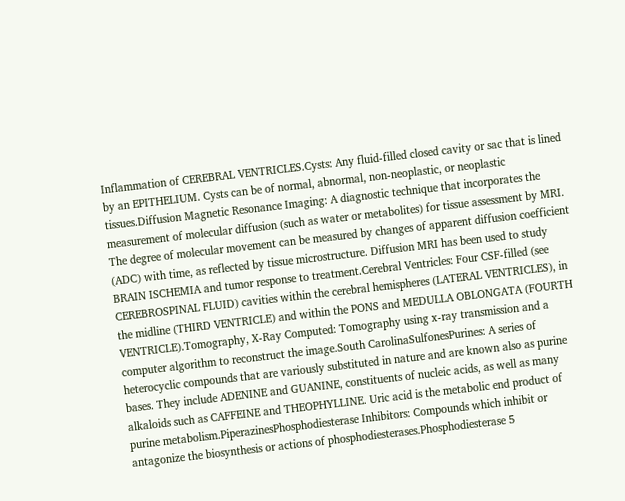Inflammation of CEREBRAL VENTRICLES.Cysts: Any fluid-filled closed cavity or sac that is lined by an EPITHELIUM. Cysts can be of normal, abnormal, non-neoplastic, or neoplastic tissues.Diffusion Magnetic Resonance Imaging: A diagnostic technique that incorporates the measurement of molecular diffusion (such as water or metabolites) for tissue assessment by MRI. The degree of molecular movement can be measured by changes of apparent diffusion coefficient (ADC) with time, as reflected by tissue microstructure. Diffusion MRI has been used to study BRAIN ISCHEMIA and tumor response to treatment.Cerebral Ventricles: Four CSF-filled (see CEREBROSPINAL FLUID) cavities within the cerebral hemispheres (LATERAL VENTRICLES), in the midline (THIRD VENTRICLE) and within the PONS and MEDULLA OBLONGATA (FOURTH VENTRICLE).Tomography, X-Ray Computed: Tomography using x-ray transmission and a computer algorithm to reconstruct the image.South CarolinaSulfonesPurines: A series of heterocyclic compounds that are variously substituted in nature and are known also as purine bases. They include ADENINE and GUANINE, constituents of nucleic acids, as well as many alkaloids such as CAFFEINE and THEOPHYLLINE. Uric acid is the metabolic end product of purine metabolism.PiperazinesPhosphodiesterase Inhibitors: Compounds which inhibit or antagonize the biosynthesis or actions of phosphodiesterases.Phosphodiesterase 5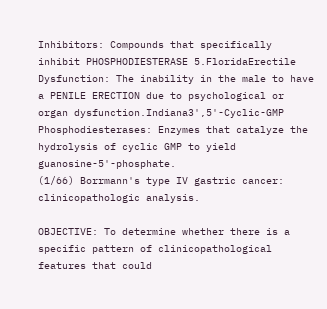Inhibitors: Compounds that specifically inhibit PHOSPHODIESTERASE 5.FloridaErectile Dysfunction: The inability in the male to have a PENILE ERECTION due to psychological or organ dysfunction.Indiana3',5'-Cyclic-GMP Phosphodiesterases: Enzymes that catalyze the hydrolysis of cyclic GMP to yield guanosine-5'-phosphate.
(1/66) Borrmann's type IV gastric cancer: clinicopathologic analysis.

OBJECTIVE: To determine whether there is a specific pattern of clinicopathological features that could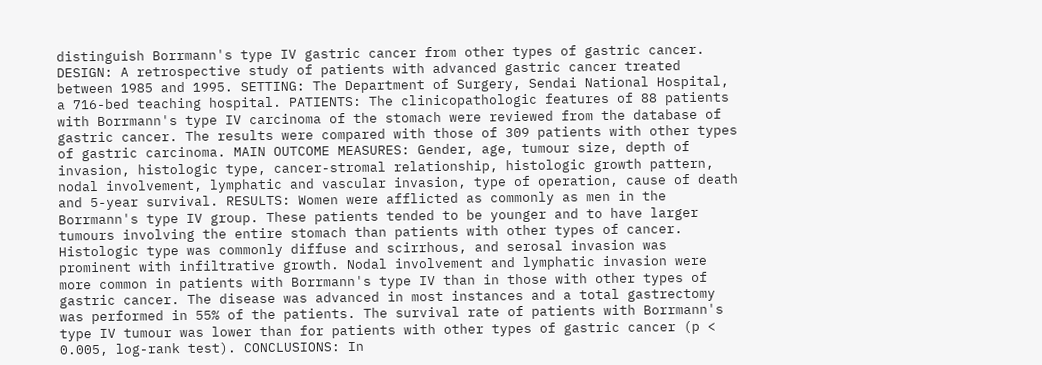distinguish Borrmann's type IV gastric cancer from other types of gastric cancer. DESIGN: A retrospective study of patients with advanced gastric cancer treated between 1985 and 1995. SETTING: The Department of Surgery, Sendai National Hospital, a 716-bed teaching hospital. PATIENTS: The clinicopathologic features of 88 patients with Borrmann's type IV carcinoma of the stomach were reviewed from the database of gastric cancer. The results were compared with those of 309 patients with other types of gastric carcinoma. MAIN OUTCOME MEASURES: Gender, age, tumour size, depth of invasion, histologic type, cancer-stromal relationship, histologic growth pattern, nodal involvement, lymphatic and vascular invasion, type of operation, cause of death and 5-year survival. RESULTS: Women were afflicted as commonly as men in the Borrmann's type IV group. These patients tended to be younger and to have larger tumours involving the entire stomach than patients with other types of cancer. Histologic type was commonly diffuse and scirrhous, and serosal invasion was prominent with infiltrative growth. Nodal involvement and lymphatic invasion were more common in patients with Borrmann's type IV than in those with other types of gastric cancer. The disease was advanced in most instances and a total gastrectomy was performed in 55% of the patients. The survival rate of patients with Borrmann's type IV tumour was lower than for patients with other types of gastric cancer (p < 0.005, log-rank test). CONCLUSIONS: In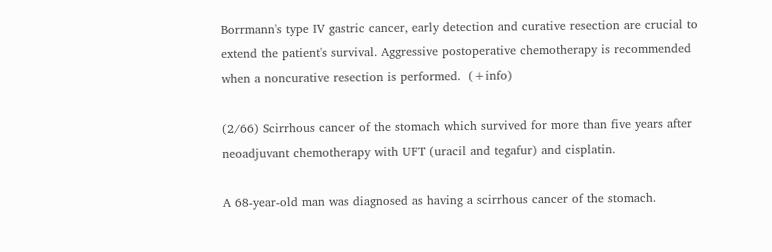Borrmann's type IV gastric cancer, early detection and curative resection are crucial to extend the patient's survival. Aggressive postoperative chemotherapy is recommended when a noncurative resection is performed.  (+info)

(2/66) Scirrhous cancer of the stomach which survived for more than five years after neoadjuvant chemotherapy with UFT (uracil and tegafur) and cisplatin.

A 68-year-old man was diagnosed as having a scirrhous cancer of the stomach.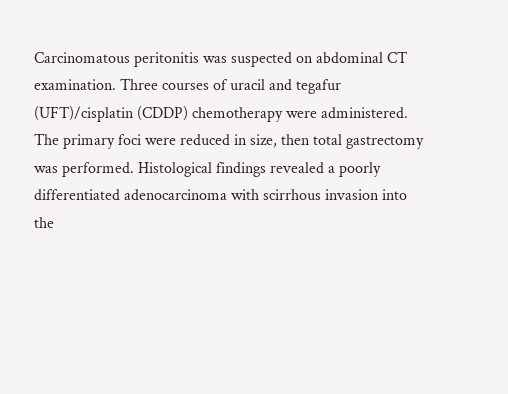Carcinomatous peritonitis was suspected on abdominal CT examination. Three courses of uracil and tegafur (UFT)/cisplatin (CDDP) chemotherapy were administered. The primary foci were reduced in size, then total gastrectomy was performed. Histological findings revealed a poorly differentiated adenocarcinoma with scirrhous invasion into the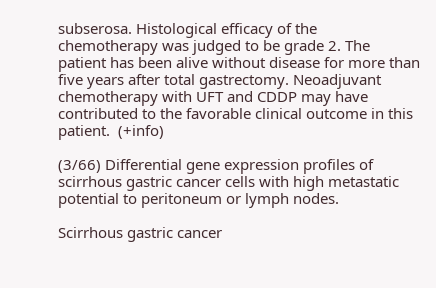subserosa. Histological efficacy of the chemotherapy was judged to be grade 2. The patient has been alive without disease for more than five years after total gastrectomy. Neoadjuvant chemotherapy with UFT and CDDP may have contributed to the favorable clinical outcome in this patient.  (+info)

(3/66) Differential gene expression profiles of scirrhous gastric cancer cells with high metastatic potential to peritoneum or lymph nodes.

Scirrhous gastric cancer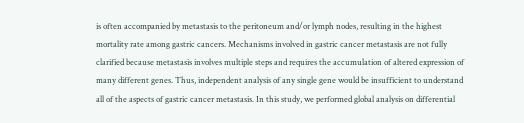is often accompanied by metastasis to the peritoneum and/or lymph nodes, resulting in the highest mortality rate among gastric cancers. Mechanisms involved in gastric cancer metastasis are not fully clarified because metastasis involves multiple steps and requires the accumulation of altered expression of many different genes. Thus, independent analysis of any single gene would be insufficient to understand all of the aspects of gastric cancer metastasis. In this study, we performed global analysis on differential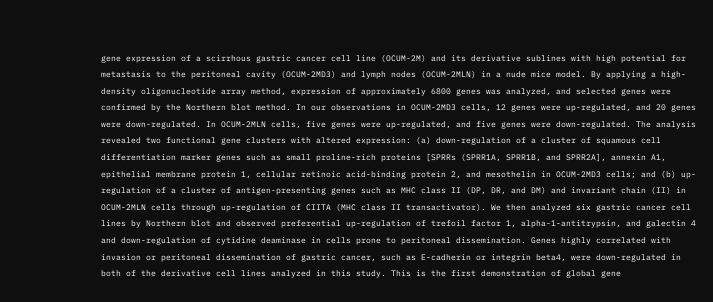gene expression of a scirrhous gastric cancer cell line (OCUM-2M) and its derivative sublines with high potential for metastasis to the peritoneal cavity (OCUM-2MD3) and lymph nodes (OCUM-2MLN) in a nude mice model. By applying a high-density oligonucleotide array method, expression of approximately 6800 genes was analyzed, and selected genes were confirmed by the Northern blot method. In our observations in OCUM-2MD3 cells, 12 genes were up-regulated, and 20 genes were down-regulated. In OCUM-2MLN cells, five genes were up-regulated, and five genes were down-regulated. The analysis revealed two functional gene clusters with altered expression: (a) down-regulation of a cluster of squamous cell differentiation marker genes such as small proline-rich proteins [SPRRs (SPRR1A, SPRR1B, and SPRR2A], annexin A1, epithelial membrane protein 1, cellular retinoic acid-binding protein 2, and mesothelin in OCUM-2MD3 cells; and (b) up-regulation of a cluster of antigen-presenting genes such as MHC class II (DP, DR, and DM) and invariant chain (II) in OCUM-2MLN cells through up-regulation of CIITA (MHC class II transactivator). We then analyzed six gastric cancer cell lines by Northern blot and observed preferential up-regulation of trefoil factor 1, alpha-1-antitrypsin, and galectin 4 and down-regulation of cytidine deaminase in cells prone to peritoneal dissemination. Genes highly correlated with invasion or peritoneal dissemination of gastric cancer, such as E-cadherin or integrin beta4, were down-regulated in both of the derivative cell lines analyzed in this study. This is the first demonstration of global gene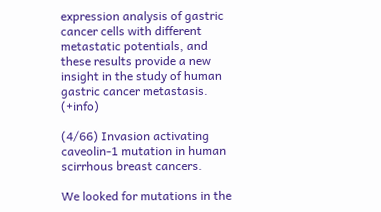expression analysis of gastric cancer cells with different metastatic potentials, and these results provide a new insight in the study of human gastric cancer metastasis.  (+info)

(4/66) Invasion activating caveolin-1 mutation in human scirrhous breast cancers.

We looked for mutations in the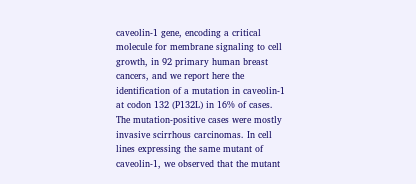caveolin-1 gene, encoding a critical molecule for membrane signaling to cell growth, in 92 primary human breast cancers, and we report here the identification of a mutation in caveolin-1 at codon 132 (P132L) in 16% of cases. The mutation-positive cases were mostly invasive scirrhous carcinomas. In cell lines expressing the same mutant of caveolin-1, we observed that the mutant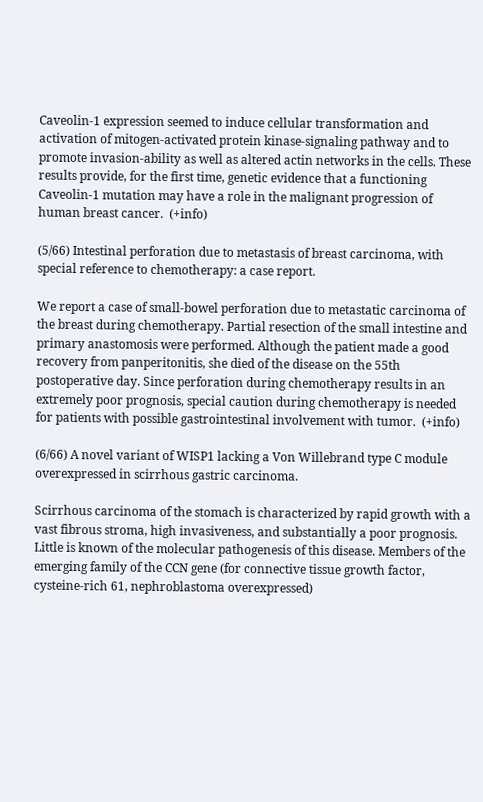Caveolin-1 expression seemed to induce cellular transformation and activation of mitogen-activated protein kinase-signaling pathway and to promote invasion-ability as well as altered actin networks in the cells. These results provide, for the first time, genetic evidence that a functioning Caveolin-1 mutation may have a role in the malignant progression of human breast cancer.  (+info)

(5/66) Intestinal perforation due to metastasis of breast carcinoma, with special reference to chemotherapy: a case report.

We report a case of small-bowel perforation due to metastatic carcinoma of the breast during chemotherapy. Partial resection of the small intestine and primary anastomosis were performed. Although the patient made a good recovery from panperitonitis, she died of the disease on the 55th postoperative day. Since perforation during chemotherapy results in an extremely poor prognosis, special caution during chemotherapy is needed for patients with possible gastrointestinal involvement with tumor.  (+info)

(6/66) A novel variant of WISP1 lacking a Von Willebrand type C module overexpressed in scirrhous gastric carcinoma.

Scirrhous carcinoma of the stomach is characterized by rapid growth with a vast fibrous stroma, high invasiveness, and substantially a poor prognosis. Little is known of the molecular pathogenesis of this disease. Members of the emerging family of the CCN gene (for connective tissue growth factor, cysteine-rich 61, nephroblastoma overexpressed)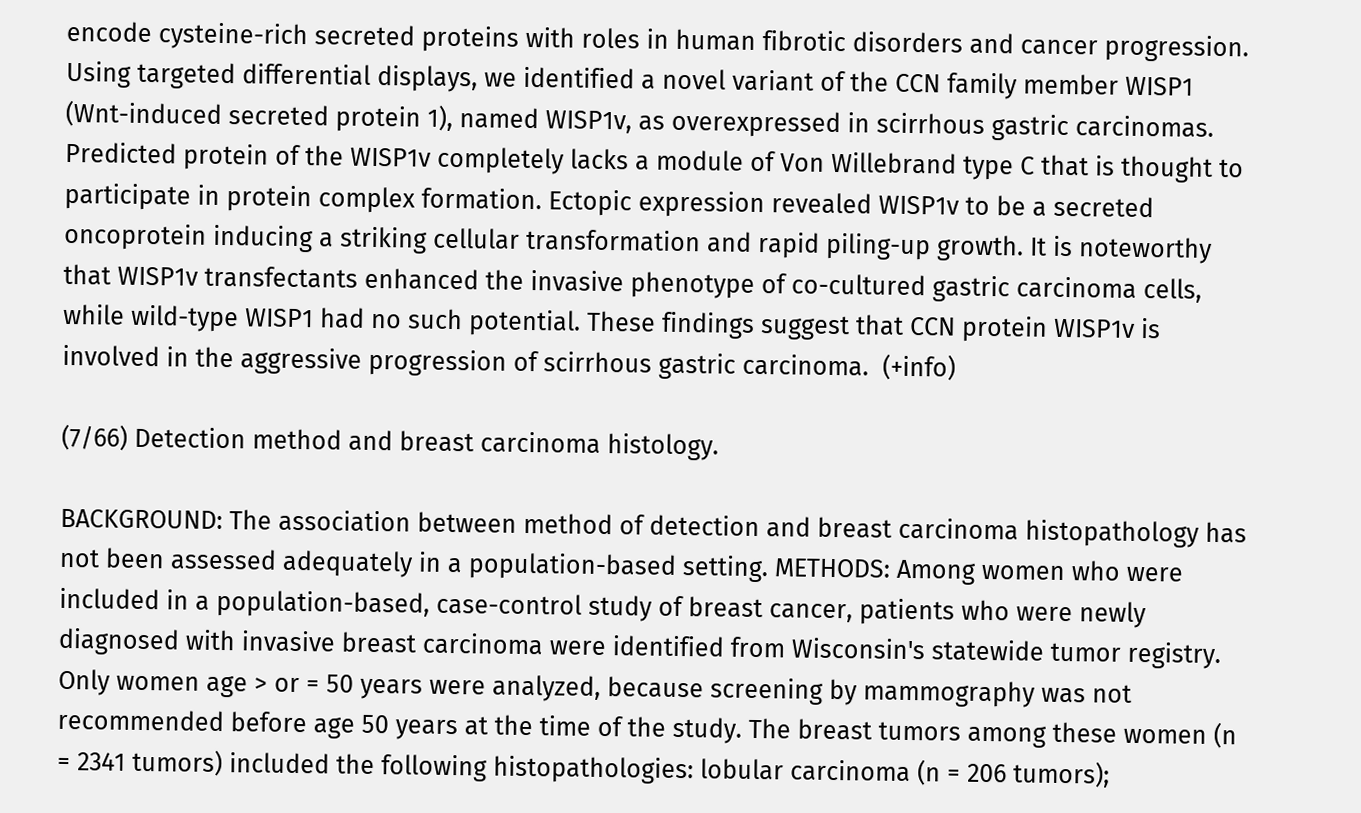encode cysteine-rich secreted proteins with roles in human fibrotic disorders and cancer progression. Using targeted differential displays, we identified a novel variant of the CCN family member WISP1 (Wnt-induced secreted protein 1), named WISP1v, as overexpressed in scirrhous gastric carcinomas. Predicted protein of the WISP1v completely lacks a module of Von Willebrand type C that is thought to participate in protein complex formation. Ectopic expression revealed WISP1v to be a secreted oncoprotein inducing a striking cellular transformation and rapid piling-up growth. It is noteworthy that WISP1v transfectants enhanced the invasive phenotype of co-cultured gastric carcinoma cells, while wild-type WISP1 had no such potential. These findings suggest that CCN protein WISP1v is involved in the aggressive progression of scirrhous gastric carcinoma.  (+info)

(7/66) Detection method and breast carcinoma histology.

BACKGROUND: The association between method of detection and breast carcinoma histopathology has not been assessed adequately in a population-based setting. METHODS: Among women who were included in a population-based, case-control study of breast cancer, patients who were newly diagnosed with invasive breast carcinoma were identified from Wisconsin's statewide tumor registry. Only women age > or = 50 years were analyzed, because screening by mammography was not recommended before age 50 years at the time of the study. The breast tumors among these women (n = 2341 tumors) included the following histopathologies: lobular carcinoma (n = 206 tumors);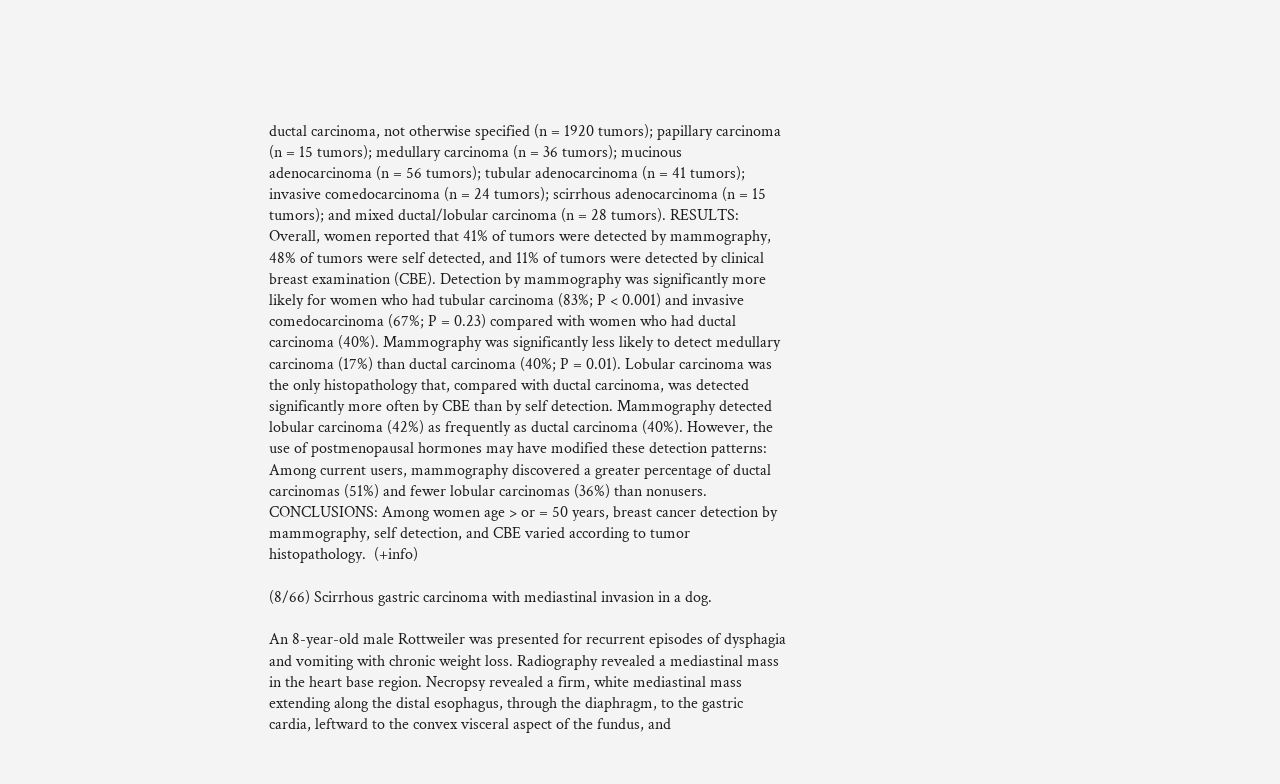ductal carcinoma, not otherwise specified (n = 1920 tumors); papillary carcinoma (n = 15 tumors); medullary carcinoma (n = 36 tumors); mucinous adenocarcinoma (n = 56 tumors); tubular adenocarcinoma (n = 41 tumors); invasive comedocarcinoma (n = 24 tumors); scirrhous adenocarcinoma (n = 15 tumors); and mixed ductal/lobular carcinoma (n = 28 tumors). RESULTS: Overall, women reported that 41% of tumors were detected by mammography, 48% of tumors were self detected, and 11% of tumors were detected by clinical breast examination (CBE). Detection by mammography was significantly more likely for women who had tubular carcinoma (83%; P < 0.001) and invasive comedocarcinoma (67%; P = 0.23) compared with women who had ductal carcinoma (40%). Mammography was significantly less likely to detect medullary carcinoma (17%) than ductal carcinoma (40%; P = 0.01). Lobular carcinoma was the only histopathology that, compared with ductal carcinoma, was detected significantly more often by CBE than by self detection. Mammography detected lobular carcinoma (42%) as frequently as ductal carcinoma (40%). However, the use of postmenopausal hormones may have modified these detection patterns: Among current users, mammography discovered a greater percentage of ductal carcinomas (51%) and fewer lobular carcinomas (36%) than nonusers. CONCLUSIONS: Among women age > or = 50 years, breast cancer detection by mammography, self detection, and CBE varied according to tumor histopathology.  (+info)

(8/66) Scirrhous gastric carcinoma with mediastinal invasion in a dog.

An 8-year-old male Rottweiler was presented for recurrent episodes of dysphagia and vomiting with chronic weight loss. Radiography revealed a mediastinal mass in the heart base region. Necropsy revealed a firm, white mediastinal mass extending along the distal esophagus, through the diaphragm, to the gastric cardia, leftward to the convex visceral aspect of the fundus, and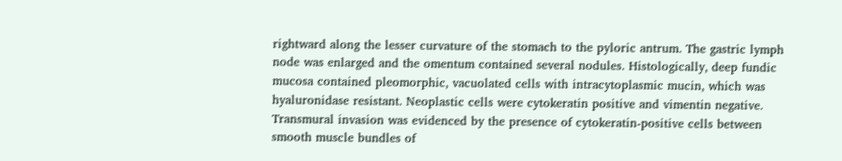rightward along the lesser curvature of the stomach to the pyloric antrum. The gastric lymph node was enlarged and the omentum contained several nodules. Histologically, deep fundic mucosa contained pleomorphic, vacuolated cells with intracytoplasmic mucin, which was hyaluronidase resistant. Neoplastic cells were cytokeratin positive and vimentin negative. Transmural invasion was evidenced by the presence of cytokeratin-positive cells between smooth muscle bundles of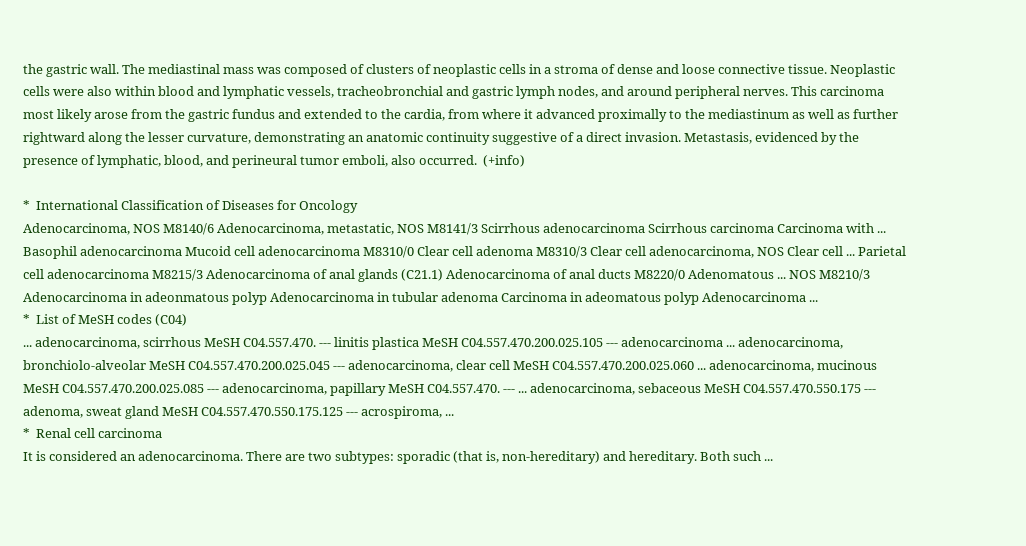the gastric wall. The mediastinal mass was composed of clusters of neoplastic cells in a stroma of dense and loose connective tissue. Neoplastic cells were also within blood and lymphatic vessels, tracheobronchial and gastric lymph nodes, and around peripheral nerves. This carcinoma most likely arose from the gastric fundus and extended to the cardia, from where it advanced proximally to the mediastinum as well as further rightward along the lesser curvature, demonstrating an anatomic continuity suggestive of a direct invasion. Metastasis, evidenced by the presence of lymphatic, blood, and perineural tumor emboli, also occurred.  (+info)

*  International Classification of Diseases for Oncology
Adenocarcinoma, NOS M8140/6 Adenocarcinoma, metastatic, NOS M8141/3 Scirrhous adenocarcinoma Scirrhous carcinoma Carcinoma with ... Basophil adenocarcinoma Mucoid cell adenocarcinoma M8310/0 Clear cell adenoma M8310/3 Clear cell adenocarcinoma, NOS Clear cell ... Parietal cell adenocarcinoma M8215/3 Adenocarcinoma of anal glands (C21.1) Adenocarcinoma of anal ducts M8220/0 Adenomatous ... NOS M8210/3 Adenocarcinoma in adeonmatous polyp Adenocarcinoma in tubular adenoma Carcinoma in adeomatous polyp Adenocarcinoma ...
*  List of MeSH codes (C04)
... adenocarcinoma, scirrhous MeSH C04.557.470. --- linitis plastica MeSH C04.557.470.200.025.105 --- adenocarcinoma ... adenocarcinoma, bronchiolo-alveolar MeSH C04.557.470.200.025.045 --- adenocarcinoma, clear cell MeSH C04.557.470.200.025.060 ... adenocarcinoma, mucinous MeSH C04.557.470.200.025.085 --- adenocarcinoma, papillary MeSH C04.557.470. --- ... adenocarcinoma, sebaceous MeSH C04.557.470.550.175 --- adenoma, sweat gland MeSH C04.557.470.550.175.125 --- acrospiroma, ...
*  Renal cell carcinoma
It is considered an adenocarcinoma. There are two subtypes: sporadic (that is, non-hereditary) and hereditary. Both such ...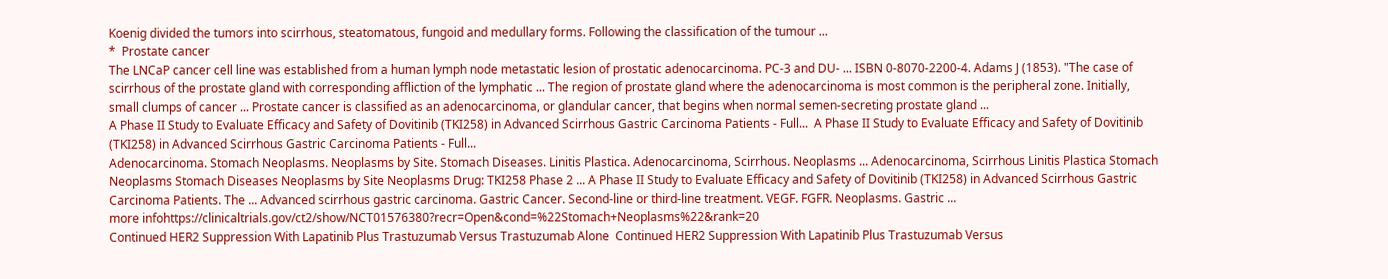Koenig divided the tumors into scirrhous, steatomatous, fungoid and medullary forms. Following the classification of the tumour ...
*  Prostate cancer
The LNCaP cancer cell line was established from a human lymph node metastatic lesion of prostatic adenocarcinoma. PC-3 and DU- ... ISBN 0-8070-2200-4. Adams J (1853). "The case of scirrhous of the prostate gland with corresponding affliction of the lymphatic ... The region of prostate gland where the adenocarcinoma is most common is the peripheral zone. Initially, small clumps of cancer ... Prostate cancer is classified as an adenocarcinoma, or glandular cancer, that begins when normal semen-secreting prostate gland ...
A Phase II Study to Evaluate Efficacy and Safety of Dovitinib (TKI258) in Advanced Scirrhous Gastric Carcinoma Patients - Full...  A Phase II Study to Evaluate Efficacy and Safety of Dovitinib (TKI258) in Advanced Scirrhous Gastric Carcinoma Patients - Full...
Adenocarcinoma. Stomach Neoplasms. Neoplasms by Site. Stomach Diseases. Linitis Plastica. Adenocarcinoma, Scirrhous. Neoplasms ... Adenocarcinoma, Scirrhous Linitis Plastica Stomach Neoplasms Stomach Diseases Neoplasms by Site Neoplasms Drug: TKI258 Phase 2 ... A Phase II Study to Evaluate Efficacy and Safety of Dovitinib (TKI258) in Advanced Scirrhous Gastric Carcinoma Patients. The ... Advanced scirrhous gastric carcinoma. Gastric Cancer. Second-line or third-line treatment. VEGF. FGFR. Neoplasms. Gastric ...
more infohttps://clinicaltrials.gov/ct2/show/NCT01576380?recr=Open&cond=%22Stomach+Neoplasms%22&rank=20
Continued HER2 Suppression With Lapatinib Plus Trastuzumab Versus Trastuzumab Alone  Continued HER2 Suppression With Lapatinib Plus Trastuzumab Versus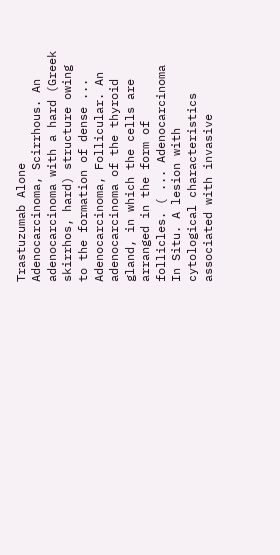Trastuzumab Alone
Adenocarcinoma, Scirrhous. An adenocarcinoma with a hard (Greek skirrhos, hard) structure owing to the formation of dense ... Adenocarcinoma, Follicular. An adenocarcinoma of the thyroid gland, in which the cells are arranged in the form of follicles. ( ... Adenocarcinoma In Situ. A lesion with cytological characteristics associated with invasive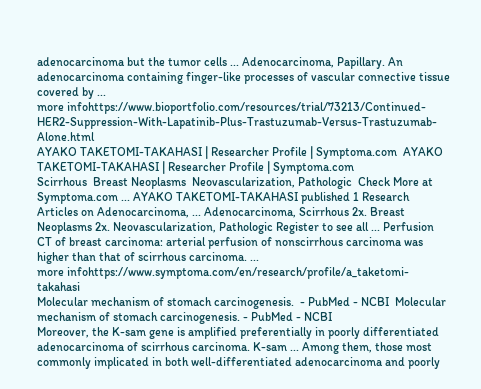adenocarcinoma but the tumor cells ... Adenocarcinoma, Papillary. An adenocarcinoma containing finger-like processes of vascular connective tissue covered by ...
more infohttps://www.bioportfolio.com/resources/trial/73213/Continued-HER2-Suppression-With-Lapatinib-Plus-Trastuzumab-Versus-Trastuzumab-Alone.html
AYAKO TAKETOMI-TAKAHASI | Researcher Profile | Symptoma.com  AYAKO TAKETOMI-TAKAHASI | Researcher Profile | Symptoma.com
Scirrhous  Breast Neoplasms  Neovascularization, Pathologic  Check More at Symptoma.com ... AYAKO TAKETOMI-TAKAHASI published 1 Research Articles on Adenocarcinoma, ... Adenocarcinoma, Scirrhous 2x. Breast Neoplasms 2x. Neovascularization, Pathologic Register to see all ... Perfusion CT of breast carcinoma: arterial perfusion of nonscirrhous carcinoma was higher than that of scirrhous carcinoma. ...
more infohttps://www.symptoma.com/en/research/profile/a_taketomi-takahasi
Molecular mechanism of stomach carcinogenesis.  - PubMed - NCBI  Molecular mechanism of stomach carcinogenesis. - PubMed - NCBI
Moreover, the K-sam gene is amplified preferentially in poorly differentiated adenocarcinoma of scirrhous carcinoma. K-sam ... Among them, those most commonly implicated in both well-differentiated adenocarcinoma and poorly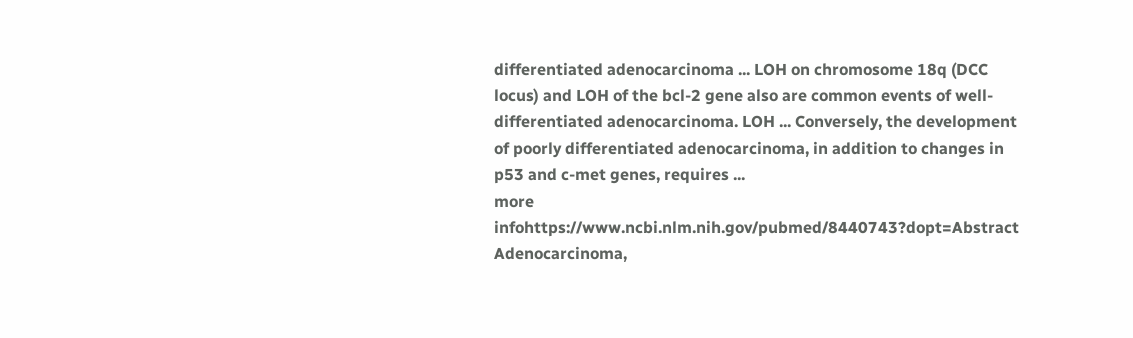differentiated adenocarcinoma ... LOH on chromosome 18q (DCC locus) and LOH of the bcl-2 gene also are common events of well-differentiated adenocarcinoma. LOH ... Conversely, the development of poorly differentiated adenocarcinoma, in addition to changes in p53 and c-met genes, requires ...
more infohttps://www.ncbi.nlm.nih.gov/pubmed/8440743?dopt=Abstract
Adenocarcinoma,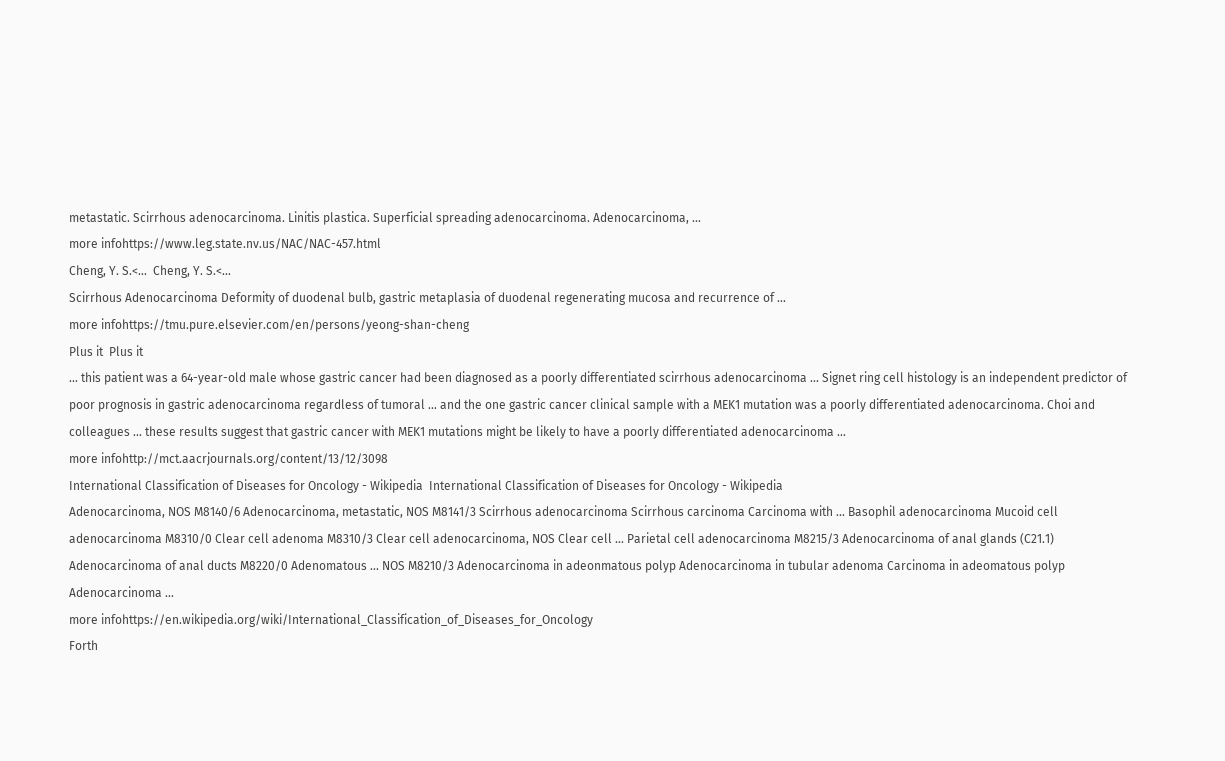metastatic. Scirrhous adenocarcinoma. Linitis plastica. Superficial spreading adenocarcinoma. Adenocarcinoma, ...
more infohttps://www.leg.state.nv.us/NAC/NAC-457.html
Cheng, Y. S.<...  Cheng, Y. S.<...
Scirrhous Adenocarcinoma Deformity of duodenal bulb, gastric metaplasia of duodenal regenerating mucosa and recurrence of ...
more infohttps://tmu.pure.elsevier.com/en/persons/yeong-shan-cheng
Plus it  Plus it
... this patient was a 64-year-old male whose gastric cancer had been diagnosed as a poorly differentiated scirrhous adenocarcinoma ... Signet ring cell histology is an independent predictor of poor prognosis in gastric adenocarcinoma regardless of tumoral ... and the one gastric cancer clinical sample with a MEK1 mutation was a poorly differentiated adenocarcinoma. Choi and colleagues ... these results suggest that gastric cancer with MEK1 mutations might be likely to have a poorly differentiated adenocarcinoma ...
more infohttp://mct.aacrjournals.org/content/13/12/3098
International Classification of Diseases for Oncology - Wikipedia  International Classification of Diseases for Oncology - Wikipedia
Adenocarcinoma, NOS M8140/6 Adenocarcinoma, metastatic, NOS M8141/3 Scirrhous adenocarcinoma Scirrhous carcinoma Carcinoma with ... Basophil adenocarcinoma Mucoid cell adenocarcinoma M8310/0 Clear cell adenoma M8310/3 Clear cell adenocarcinoma, NOS Clear cell ... Parietal cell adenocarcinoma M8215/3 Adenocarcinoma of anal glands (C21.1) Adenocarcinoma of anal ducts M8220/0 Adenomatous ... NOS M8210/3 Adenocarcinoma in adeonmatous polyp Adenocarcinoma in tubular adenoma Carcinoma in adeomatous polyp Adenocarcinoma ...
more infohttps://en.wikipedia.org/wiki/International_Classification_of_Diseases_for_Oncology
Forth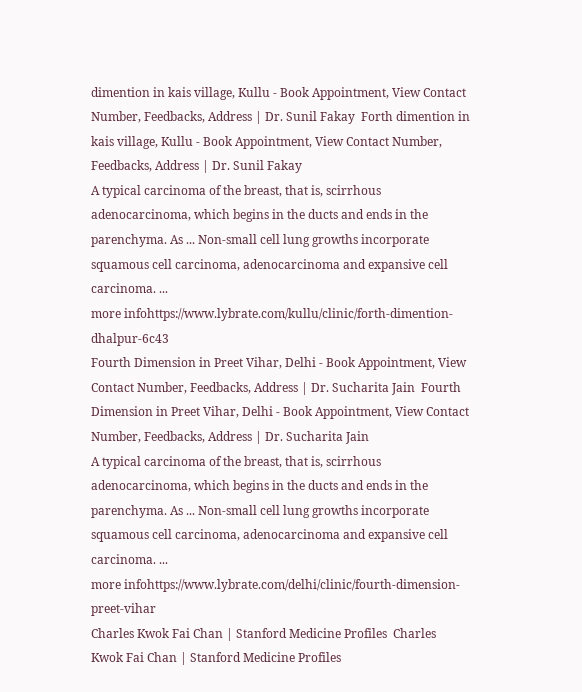dimention in kais village, Kullu - Book Appointment, View Contact Number, Feedbacks, Address | Dr. Sunil Fakay  Forth dimention in kais village, Kullu - Book Appointment, View Contact Number, Feedbacks, Address | Dr. Sunil Fakay
A typical carcinoma of the breast, that is, scirrhous adenocarcinoma, which begins in the ducts and ends in the parenchyma. As ... Non-small cell lung growths incorporate squamous cell carcinoma, adenocarcinoma and expansive cell carcinoma. ...
more infohttps://www.lybrate.com/kullu/clinic/forth-dimention-dhalpur-6c43
Fourth Dimension in Preet Vihar, Delhi - Book Appointment, View Contact Number, Feedbacks, Address | Dr. Sucharita Jain  Fourth Dimension in Preet Vihar, Delhi - Book Appointment, View Contact Number, Feedbacks, Address | Dr. Sucharita Jain
A typical carcinoma of the breast, that is, scirrhous adenocarcinoma, which begins in the ducts and ends in the parenchyma. As ... Non-small cell lung growths incorporate squamous cell carcinoma, adenocarcinoma and expansive cell carcinoma. ...
more infohttps://www.lybrate.com/delhi/clinic/fourth-dimension-preet-vihar
Charles Kwok Fai Chan | Stanford Medicine Profiles  Charles Kwok Fai Chan | Stanford Medicine Profiles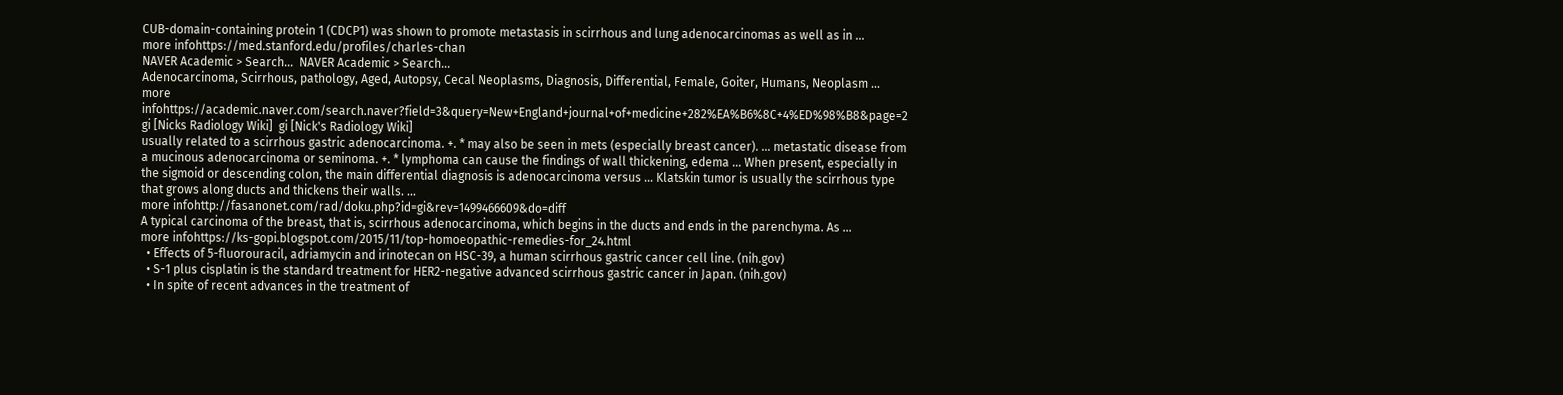CUB-domain-containing protein 1 (CDCP1) was shown to promote metastasis in scirrhous and lung adenocarcinomas as well as in ...
more infohttps://med.stanford.edu/profiles/charles-chan
NAVER Academic > Search...  NAVER Academic > Search...
Adenocarcinoma, Scirrhous, pathology, Aged, Autopsy, Cecal Neoplasms, Diagnosis, Differential, Female, Goiter, Humans, Neoplasm ...
more infohttps://academic.naver.com/search.naver?field=3&query=New+England+journal+of+medicine+282%EA%B6%8C+4%ED%98%B8&page=2
gi [Nicks Radiology Wiki]  gi [Nick's Radiology Wiki]
usually related to a scirrhous gastric adenocarcinoma. +. * may also be seen in mets (especially breast cancer). ... metastatic disease from a mucinous adenocarcinoma or seminoma. +. * lymphoma can cause the findings of wall thickening, edema ... When present, especially in the sigmoid or descending colon, the main differential diagnosis is adenocarcinoma versus ... Klatskin tumor is usually the scirrhous type that grows along ducts and thickens their walls. ...
more infohttp://fasanonet.com/rad/doku.php?id=gi&rev=1499466609&do=diff
A typical carcinoma of the breast, that is, scirrhous adenocarcinoma, which begins in the ducts and ends in the parenchyma. As ...
more infohttps://ks-gopi.blogspot.com/2015/11/top-homoeopathic-remedies-for_24.html
  • Effects of 5-fluorouracil, adriamycin and irinotecan on HSC-39, a human scirrhous gastric cancer cell line. (nih.gov)
  • S-1 plus cisplatin is the standard treatment for HER2-negative advanced scirrhous gastric cancer in Japan. (nih.gov)
  • In spite of recent advances in the treatment of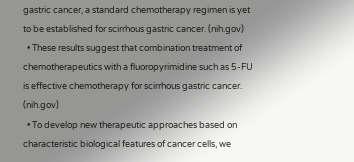gastric cancer, a standard chemotherapy regimen is yet to be established for scirrhous gastric cancer. (nih.gov)
  • These results suggest that combination treatment of chemotherapeutics with a fluoropyrimidine such as 5-FU is effective chemotherapy for scirrhous gastric cancer. (nih.gov)
  • To develop new therapeutic approaches based on characteristic biological features of cancer cells, we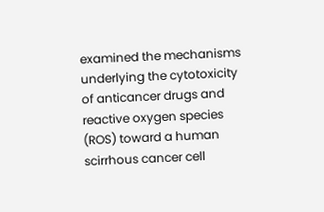examined the mechanisms underlying the cytotoxicity of anticancer drugs and reactive oxygen species (ROS) toward a human scirrhous cancer cell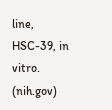line, HSC-39, in vitro. (nih.gov)